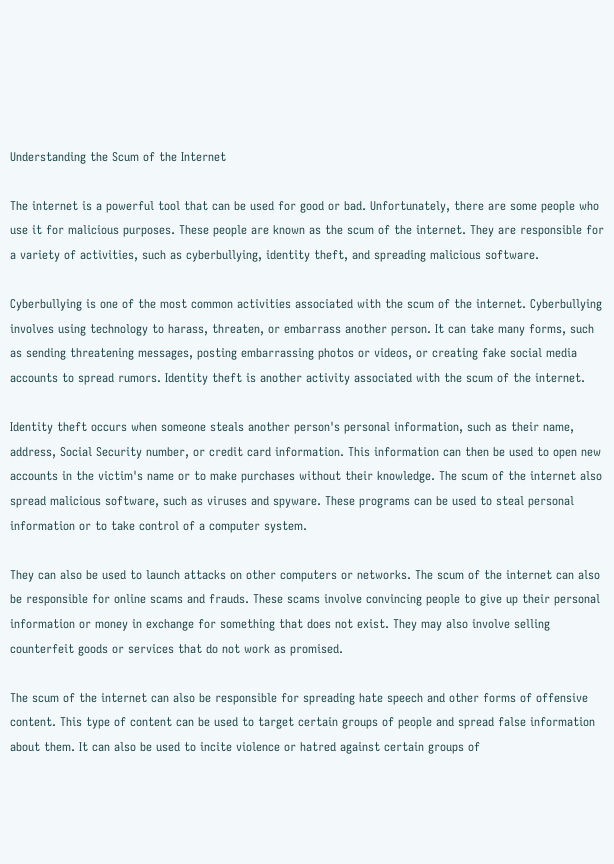Understanding the Scum of the Internet

The internet is a powerful tool that can be used for good or bad. Unfortunately, there are some people who use it for malicious purposes. These people are known as the scum of the internet. They are responsible for a variety of activities, such as cyberbullying, identity theft, and spreading malicious software.

Cyberbullying is one of the most common activities associated with the scum of the internet. Cyberbullying involves using technology to harass, threaten, or embarrass another person. It can take many forms, such as sending threatening messages, posting embarrassing photos or videos, or creating fake social media accounts to spread rumors. Identity theft is another activity associated with the scum of the internet.

Identity theft occurs when someone steals another person's personal information, such as their name, address, Social Security number, or credit card information. This information can then be used to open new accounts in the victim's name or to make purchases without their knowledge. The scum of the internet also spread malicious software, such as viruses and spyware. These programs can be used to steal personal information or to take control of a computer system.

They can also be used to launch attacks on other computers or networks. The scum of the internet can also be responsible for online scams and frauds. These scams involve convincing people to give up their personal information or money in exchange for something that does not exist. They may also involve selling counterfeit goods or services that do not work as promised.

The scum of the internet can also be responsible for spreading hate speech and other forms of offensive content. This type of content can be used to target certain groups of people and spread false information about them. It can also be used to incite violence or hatred against certain groups of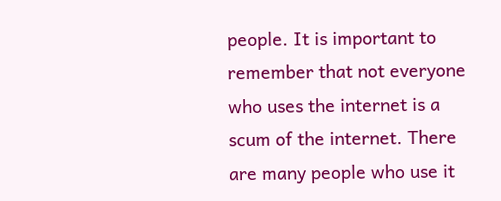people. It is important to remember that not everyone who uses the internet is a scum of the internet. There are many people who use it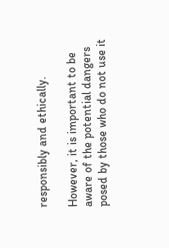responsibly and ethically.

However, it is important to be aware of the potential dangers posed by those who do not use it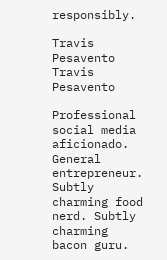responsibly.

Travis Pesavento
Travis Pesavento

Professional social media aficionado. General entrepreneur. Subtly charming food nerd. Subtly charming bacon guru.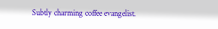Subtly charming coffee evangelist.